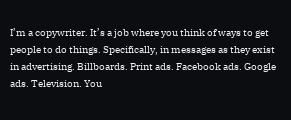I’m a copywriter. It’s a job where you think of ways to get people to do things. Specifically, in messages as they exist in advertising. Billboards. Print ads. Facebook ads. Google ads. Television. You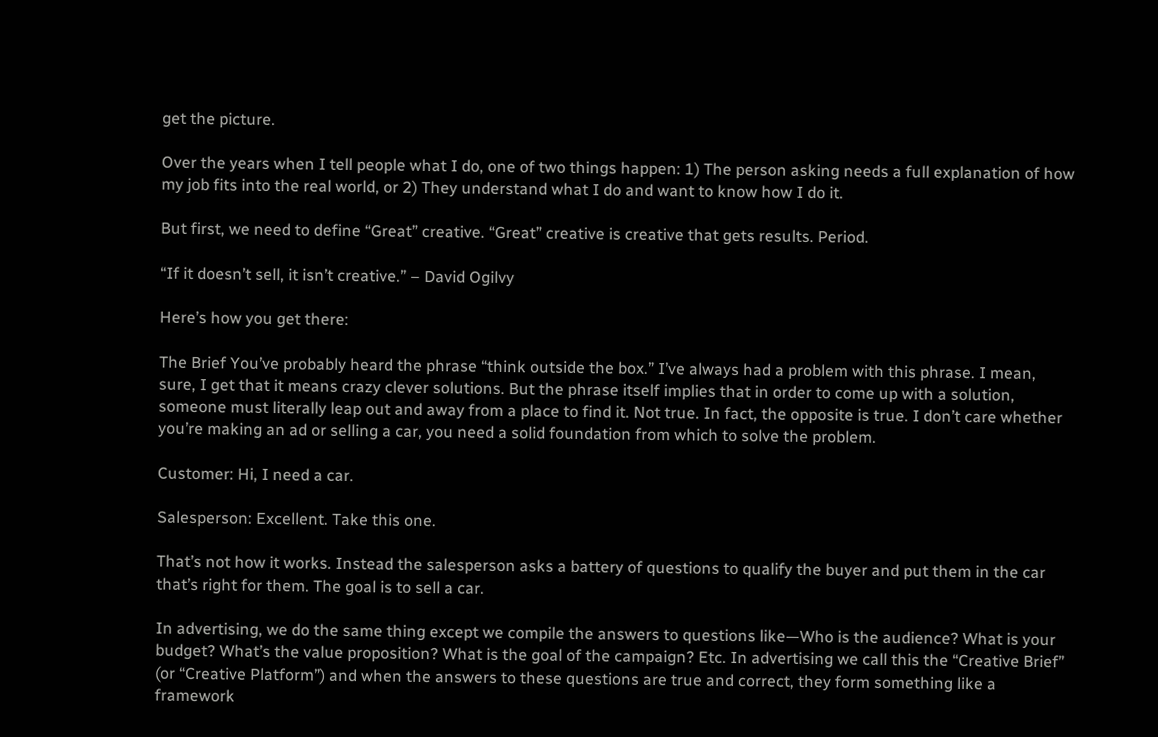get the picture.

Over the years when I tell people what I do, one of two things happen: 1) The person asking needs a full explanation of how my job fits into the real world, or 2) They understand what I do and want to know how I do it.

But first, we need to define “Great” creative. “Great” creative is creative that gets results. Period.

“If it doesn’t sell, it isn’t creative.” – David Ogilvy

Here’s how you get there:

The Brief You’ve probably heard the phrase “think outside the box.” I’ve always had a problem with this phrase. I mean, sure, I get that it means crazy clever solutions. But the phrase itself implies that in order to come up with a solution, someone must literally leap out and away from a place to find it. Not true. In fact, the opposite is true. I don’t care whether you’re making an ad or selling a car, you need a solid foundation from which to solve the problem.

Customer: Hi, I need a car.

Salesperson: Excellent. Take this one.

That’s not how it works. Instead the salesperson asks a battery of questions to qualify the buyer and put them in the car that’s right for them. The goal is to sell a car.

In advertising, we do the same thing except we compile the answers to questions like—Who is the audience? What is your budget? What’s the value proposition? What is the goal of the campaign? Etc. In advertising we call this the “Creative Brief” (or “Creative Platform”) and when the answers to these questions are true and correct, they form something like a framework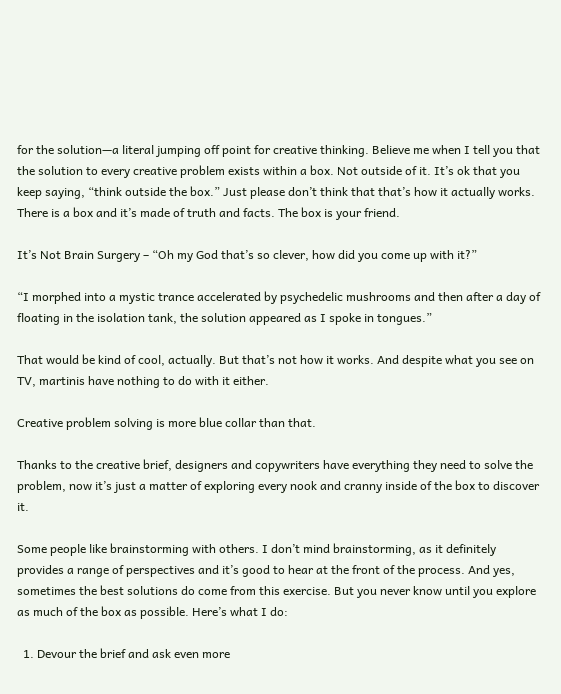for the solution—a literal jumping off point for creative thinking. Believe me when I tell you that the solution to every creative problem exists within a box. Not outside of it. It’s ok that you keep saying, “think outside the box.” Just please don’t think that that’s how it actually works. There is a box and it’s made of truth and facts. The box is your friend.

It’s Not Brain Surgery – “Oh my God that’s so clever, how did you come up with it?”

“I morphed into a mystic trance accelerated by psychedelic mushrooms and then after a day of floating in the isolation tank, the solution appeared as I spoke in tongues.”

That would be kind of cool, actually. But that’s not how it works. And despite what you see on TV, martinis have nothing to do with it either.

Creative problem solving is more blue collar than that.

Thanks to the creative brief, designers and copywriters have everything they need to solve the problem, now it’s just a matter of exploring every nook and cranny inside of the box to discover it.

Some people like brainstorming with others. I don’t mind brainstorming, as it definitely provides a range of perspectives and it’s good to hear at the front of the process. And yes, sometimes the best solutions do come from this exercise. But you never know until you explore as much of the box as possible. Here’s what I do:

  1. Devour the brief and ask even more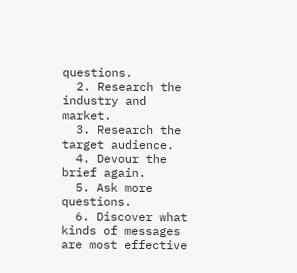questions.
  2. Research the industry and market.
  3. Research the target audience.
  4. Devour the brief again.
  5. Ask more questions.
  6. Discover what kinds of messages are most effective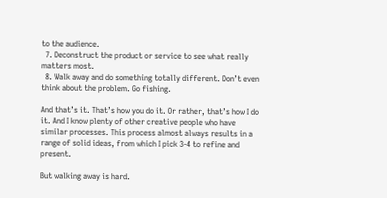to the audience.
  7. Deconstruct the product or service to see what really matters most.
  8. Walk away and do something totally different. Don’t even think about the problem. Go fishing.

And that’s it. That’s how you do it. Or rather, that’s how I do it. And I know plenty of other creative people who have similar processes. This process almost always results in a range of solid ideas, from which I pick 3-4 to refine and present.

But walking away is hard.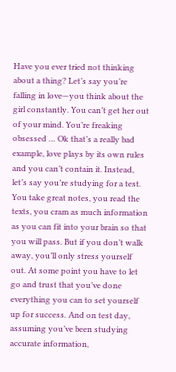Have you ever tried not thinking about a thing? Let’s say you’re falling in love—you think about the girl constantly. You can’t get her out of your mind. You’re freaking obsessed … Ok that’s a really bad example, love plays by its own rules and you can’t contain it. Instead, let’s say you’re studying for a test. You take great notes, you read the texts, you cram as much information as you can fit into your brain so that you will pass. But if you don’t walk away, you’ll only stress yourself out. At some point you have to let go and trust that you’ve done everything you can to set yourself up for success. And on test day, assuming you’ve been studying accurate information,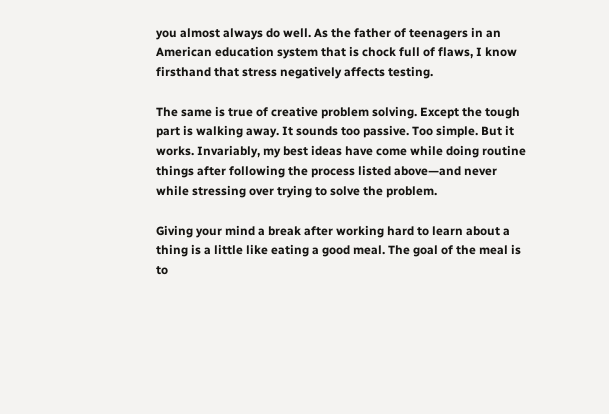you almost always do well. As the father of teenagers in an American education system that is chock full of flaws, I know firsthand that stress negatively affects testing.

The same is true of creative problem solving. Except the tough part is walking away. It sounds too passive. Too simple. But it works. Invariably, my best ideas have come while doing routine things after following the process listed above—and never while stressing over trying to solve the problem.

Giving your mind a break after working hard to learn about a thing is a little like eating a good meal. The goal of the meal is to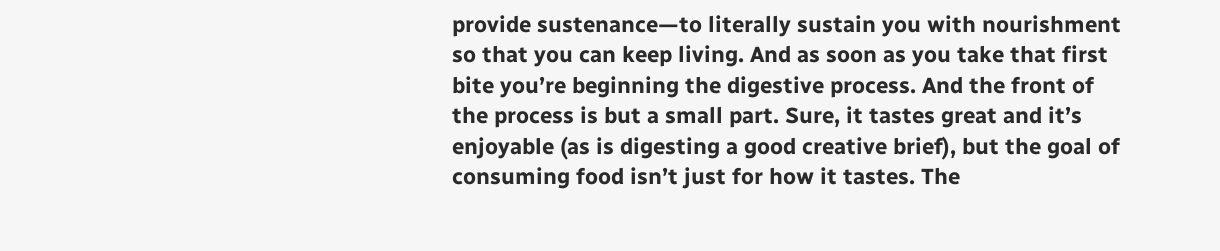provide sustenance—to literally sustain you with nourishment so that you can keep living. And as soon as you take that first bite you’re beginning the digestive process. And the front of the process is but a small part. Sure, it tastes great and it’s enjoyable (as is digesting a good creative brief), but the goal of consuming food isn’t just for how it tastes. The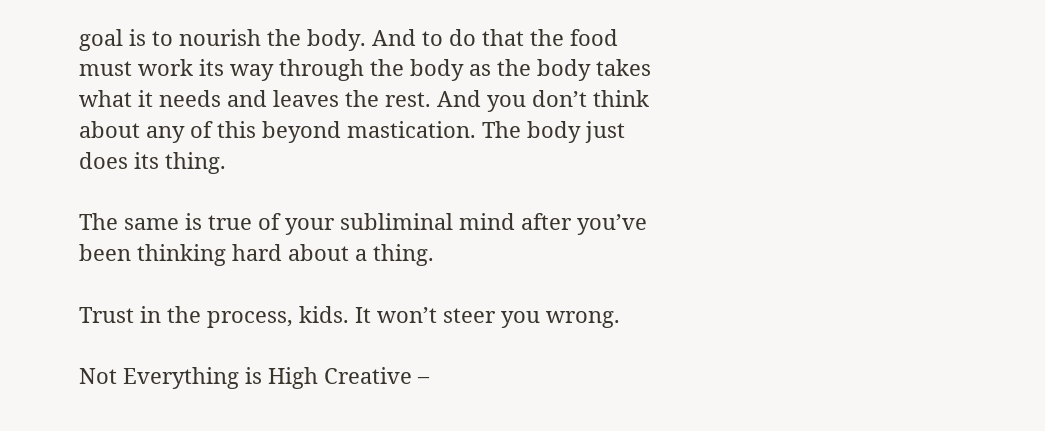goal is to nourish the body. And to do that the food must work its way through the body as the body takes what it needs and leaves the rest. And you don’t think about any of this beyond mastication. The body just does its thing.

The same is true of your subliminal mind after you’ve been thinking hard about a thing.

Trust in the process, kids. It won’t steer you wrong.

Not Everything is High Creative –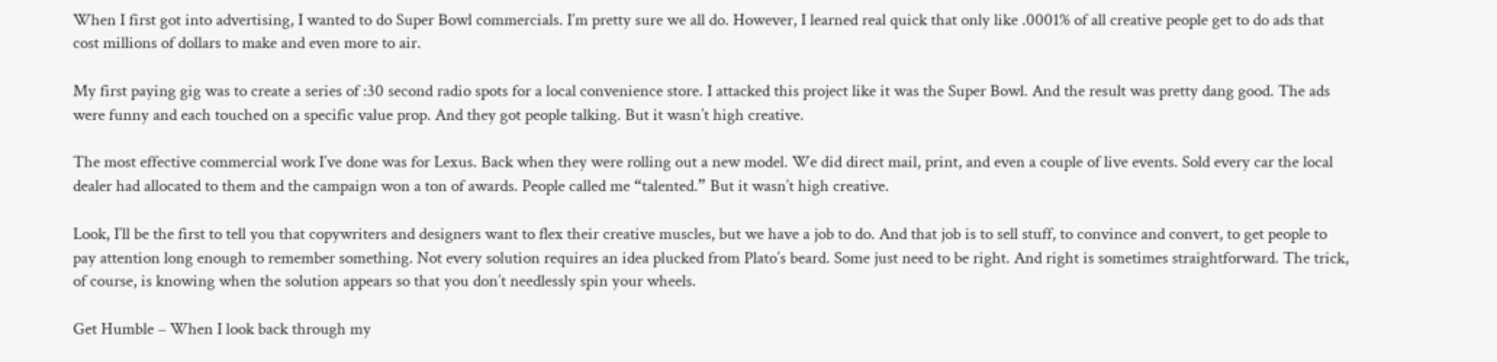When I first got into advertising, I wanted to do Super Bowl commercials. I’m pretty sure we all do. However, I learned real quick that only like .0001% of all creative people get to do ads that cost millions of dollars to make and even more to air.

My first paying gig was to create a series of :30 second radio spots for a local convenience store. I attacked this project like it was the Super Bowl. And the result was pretty dang good. The ads were funny and each touched on a specific value prop. And they got people talking. But it wasn’t high creative.

The most effective commercial work I’ve done was for Lexus. Back when they were rolling out a new model. We did direct mail, print, and even a couple of live events. Sold every car the local dealer had allocated to them and the campaign won a ton of awards. People called me “talented.” But it wasn’t high creative.

Look, I’ll be the first to tell you that copywriters and designers want to flex their creative muscles, but we have a job to do. And that job is to sell stuff, to convince and convert, to get people to pay attention long enough to remember something. Not every solution requires an idea plucked from Plato’s beard. Some just need to be right. And right is sometimes straightforward. The trick, of course, is knowing when the solution appears so that you don’t needlessly spin your wheels.

Get Humble – When I look back through my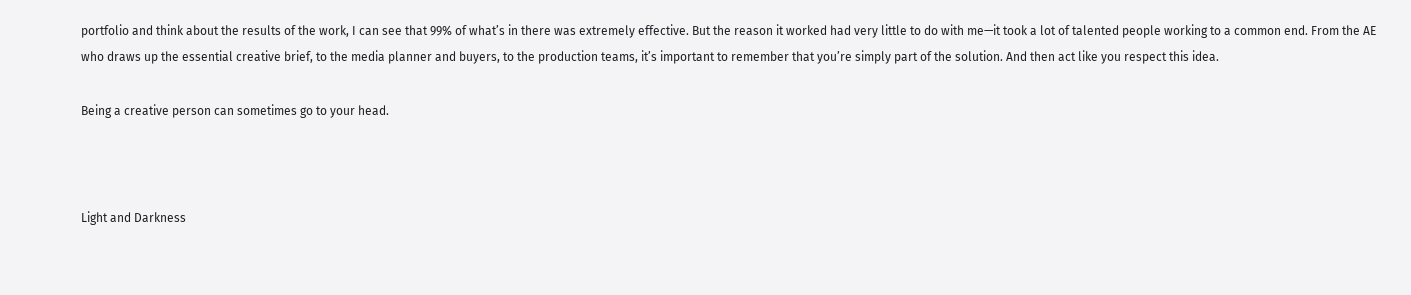portfolio and think about the results of the work, I can see that 99% of what’s in there was extremely effective. But the reason it worked had very little to do with me—it took a lot of talented people working to a common end. From the AE who draws up the essential creative brief, to the media planner and buyers, to the production teams, it’s important to remember that you’re simply part of the solution. And then act like you respect this idea.

Being a creative person can sometimes go to your head.



Light and Darkness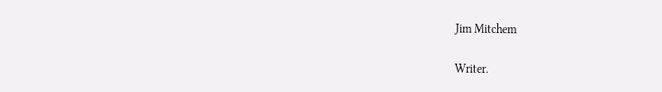Jim Mitchem

Writer.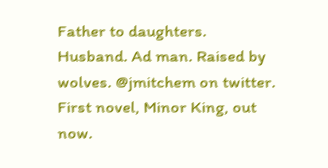Father to daughters. Husband. Ad man. Raised by wolves. @jmitchem on twitter. First novel, Minor King, out now.